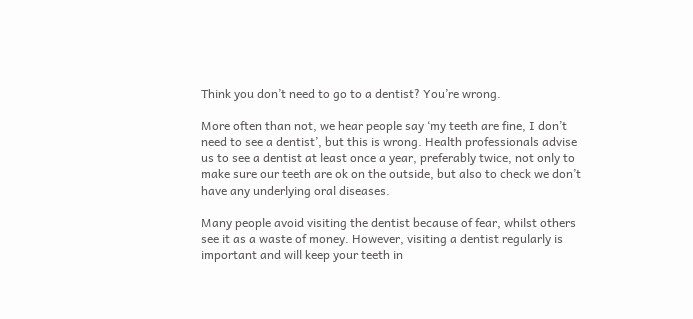Think you don’t need to go to a dentist? You’re wrong.

More often than not, we hear people say ‘my teeth are fine, I don’t need to see a dentist’, but this is wrong. Health professionals advise us to see a dentist at least once a year, preferably twice, not only to make sure our teeth are ok on the outside, but also to check we don’t have any underlying oral diseases.

Many people avoid visiting the dentist because of fear, whilst others see it as a waste of money. However, visiting a dentist regularly is important and will keep your teeth in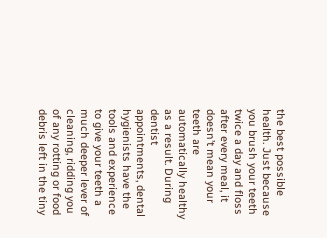the best possible health. Just because you brush your teeth twice a day and floss after every meal, it doesn’t mean your teeth are automatically healthy as a result. During dentist appointments, dental hygienists have the tools and experience to give your teeth a much deeper lever of cleaning, ridding you of any rotting or food debris left in the tiny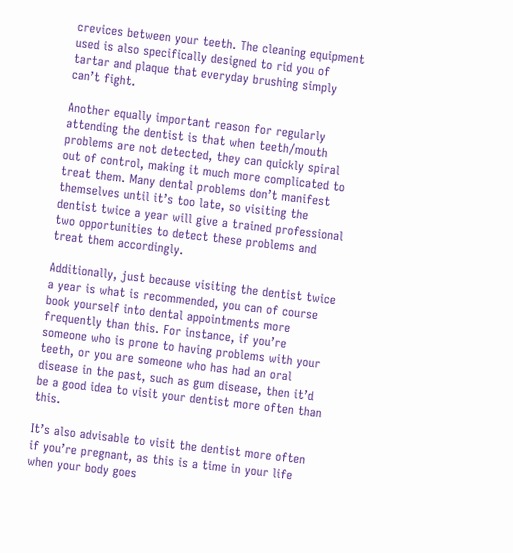crevices between your teeth. The cleaning equipment used is also specifically designed to rid you of tartar and plaque that everyday brushing simply can’t fight.

Another equally important reason for regularly attending the dentist is that when teeth/mouth problems are not detected, they can quickly spiral out of control, making it much more complicated to treat them. Many dental problems don’t manifest themselves until it’s too late, so visiting the dentist twice a year will give a trained professional two opportunities to detect these problems and treat them accordingly.

Additionally, just because visiting the dentist twice a year is what is recommended, you can of course book yourself into dental appointments more frequently than this. For instance, if you’re someone who is prone to having problems with your teeth, or you are someone who has had an oral disease in the past, such as gum disease, then it’d be a good idea to visit your dentist more often than this.

It’s also advisable to visit the dentist more often if you’re pregnant, as this is a time in your life when your body goes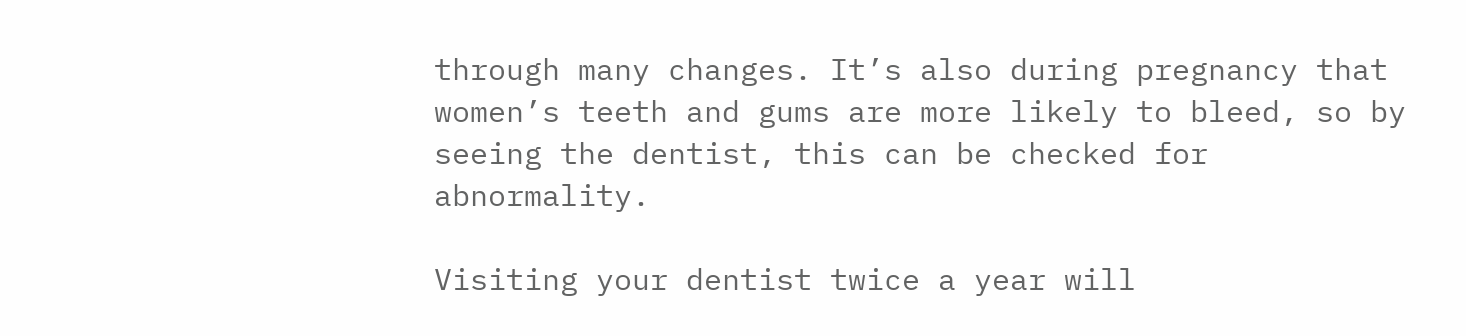through many changes. It’s also during pregnancy that women’s teeth and gums are more likely to bleed, so by seeing the dentist, this can be checked for abnormality.

Visiting your dentist twice a year will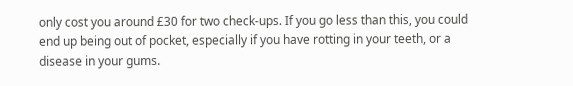only cost you around £30 for two check-ups. If you go less than this, you could end up being out of pocket, especially if you have rotting in your teeth, or a disease in your gums.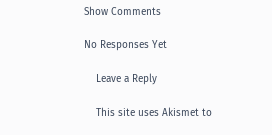Show Comments

No Responses Yet

    Leave a Reply

    This site uses Akismet to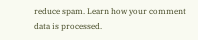reduce spam. Learn how your comment data is processed.